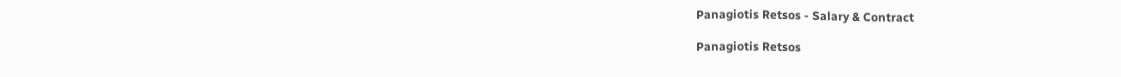Panagiotis Retsos - Salary & Contract

Panagiotis Retsos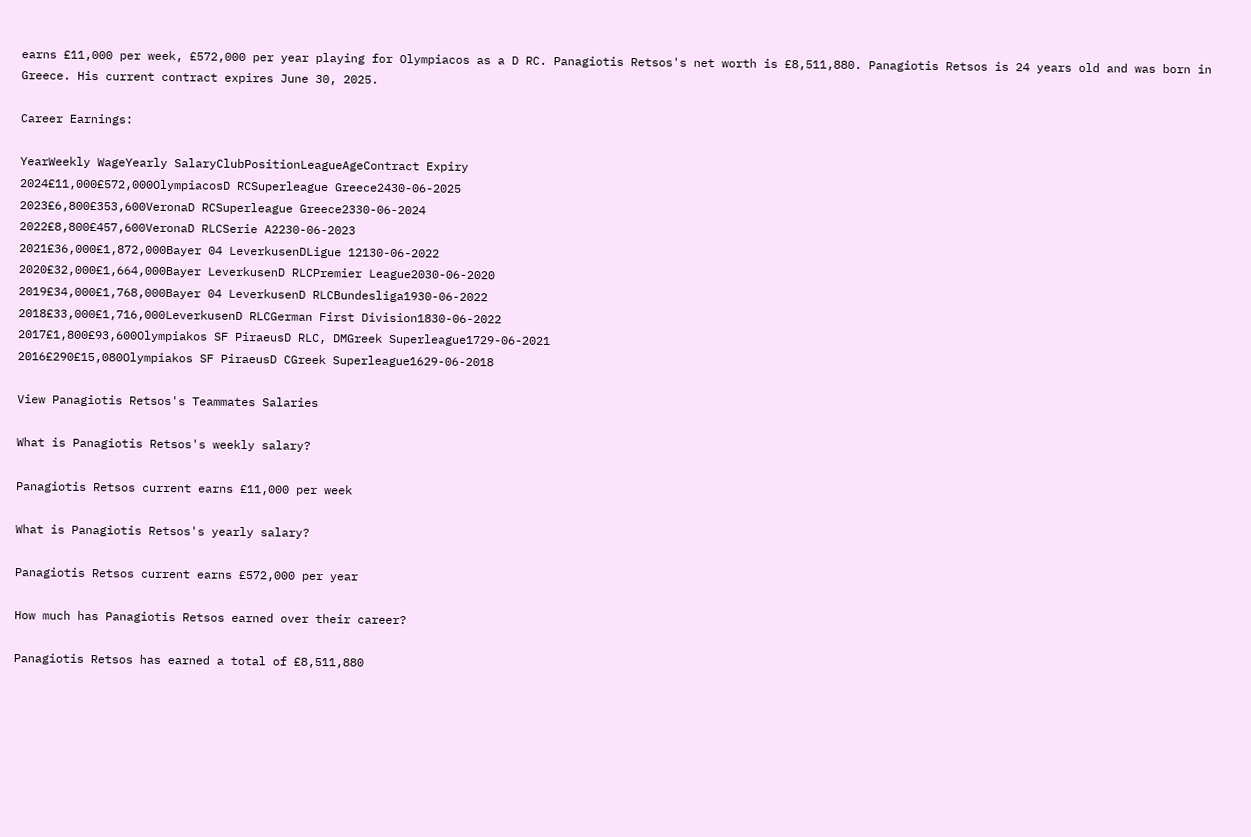earns £11,000 per week, £572,000 per year playing for Olympiacos as a D RC. Panagiotis Retsos's net worth is £8,511,880. Panagiotis Retsos is 24 years old and was born in Greece. His current contract expires June 30, 2025.

Career Earnings:

YearWeekly WageYearly SalaryClubPositionLeagueAgeContract Expiry
2024£11,000£572,000OlympiacosD RCSuperleague Greece2430-06-2025
2023£6,800£353,600VeronaD RCSuperleague Greece2330-06-2024
2022£8,800£457,600VeronaD RLCSerie A2230-06-2023
2021£36,000£1,872,000Bayer 04 LeverkusenDLigue 12130-06-2022
2020£32,000£1,664,000Bayer LeverkusenD RLCPremier League2030-06-2020
2019£34,000£1,768,000Bayer 04 LeverkusenD RLCBundesliga1930-06-2022
2018£33,000£1,716,000LeverkusenD RLCGerman First Division1830-06-2022
2017£1,800£93,600Olympiakos SF PiraeusD RLC, DMGreek Superleague1729-06-2021
2016£290£15,080Olympiakos SF PiraeusD CGreek Superleague1629-06-2018

View Panagiotis Retsos's Teammates Salaries

What is Panagiotis Retsos's weekly salary?

Panagiotis Retsos current earns £11,000 per week

What is Panagiotis Retsos's yearly salary?

Panagiotis Retsos current earns £572,000 per year

How much has Panagiotis Retsos earned over their career?

Panagiotis Retsos has earned a total of £8,511,880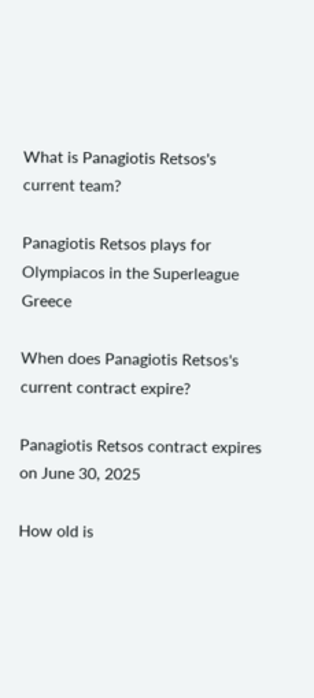What is Panagiotis Retsos's current team?

Panagiotis Retsos plays for Olympiacos in the Superleague Greece

When does Panagiotis Retsos's current contract expire?

Panagiotis Retsos contract expires on June 30, 2025

How old is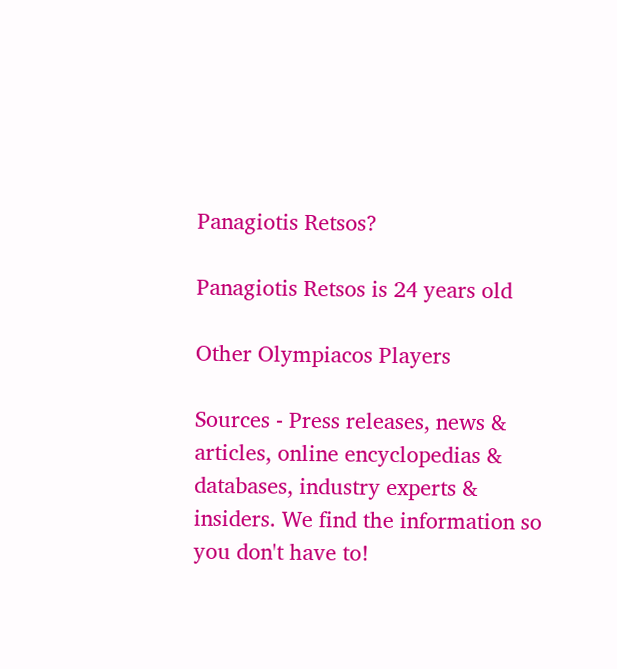Panagiotis Retsos?

Panagiotis Retsos is 24 years old

Other Olympiacos Players

Sources - Press releases, news & articles, online encyclopedias & databases, industry experts & insiders. We find the information so you don't have to!